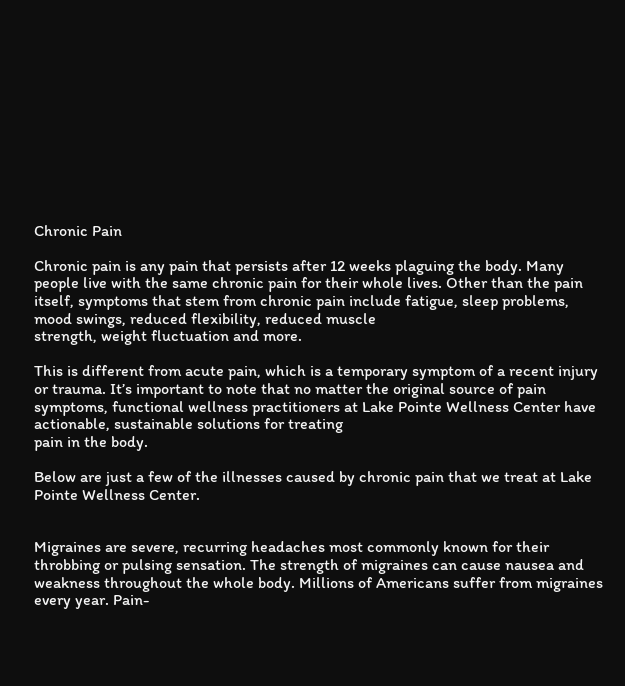Chronic Pain

Chronic pain is any pain that persists after 12 weeks plaguing the body. Many people live with the same chronic pain for their whole lives. Other than the pain itself, symptoms that stem from chronic pain include fatigue, sleep problems, mood swings, reduced flexibility, reduced muscle
strength, weight fluctuation and more.

This is different from acute pain, which is a temporary symptom of a recent injury or trauma. It’s important to note that no matter the original source of pain symptoms, functional wellness practitioners at Lake Pointe Wellness Center have actionable, sustainable solutions for treating
pain in the body.

Below are just a few of the illnesses caused by chronic pain that we treat at Lake Pointe Wellness Center.


Migraines are severe, recurring headaches most commonly known for their throbbing or pulsing sensation. The strength of migraines can cause nausea and weakness throughout the whole body. Millions of Americans suffer from migraines every year. Pain-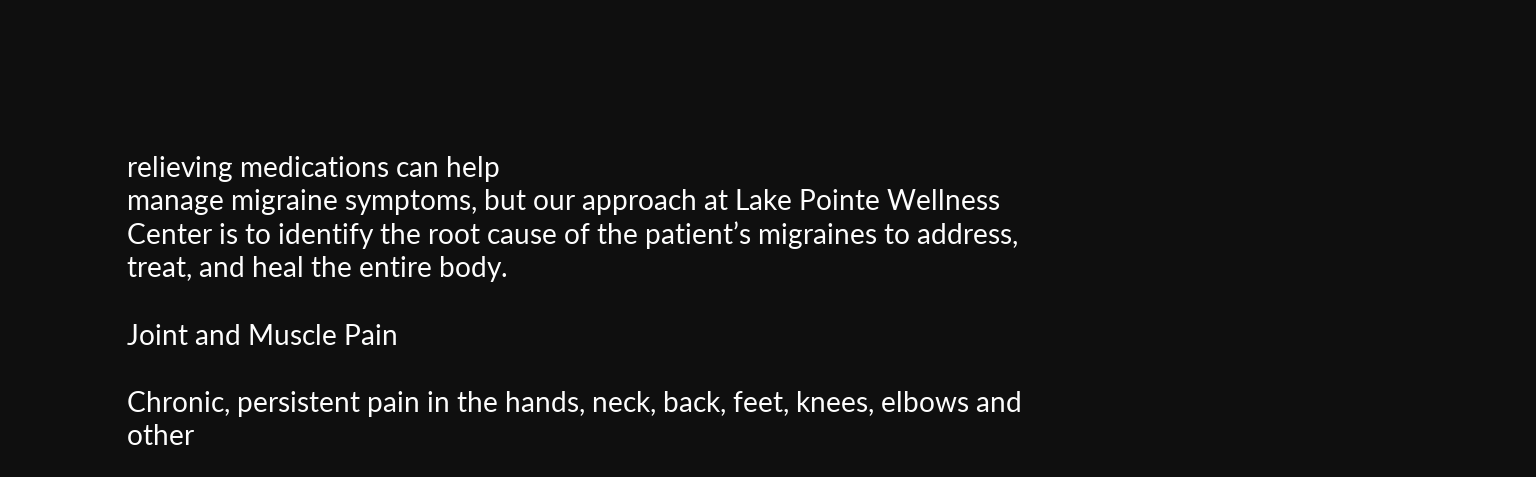relieving medications can help
manage migraine symptoms, but our approach at Lake Pointe Wellness Center is to identify the root cause of the patient’s migraines to address, treat, and heal the entire body.

Joint and Muscle Pain

Chronic, persistent pain in the hands, neck, back, feet, knees, elbows and other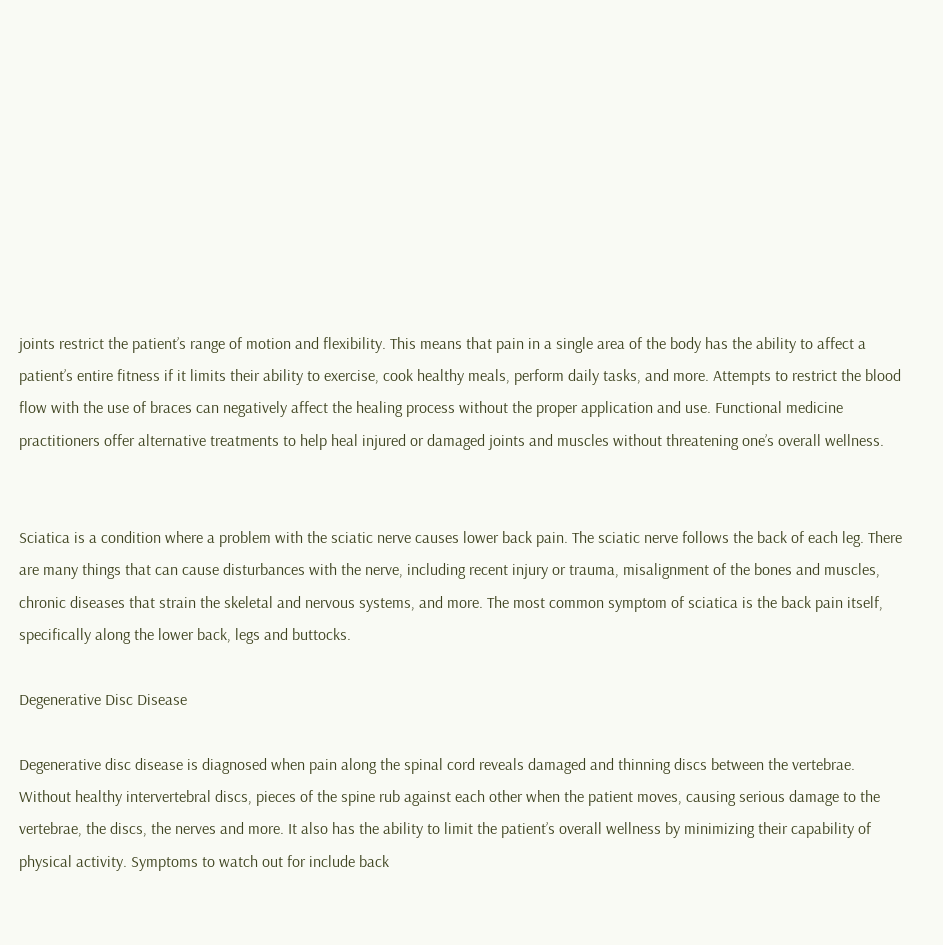joints restrict the patient’s range of motion and flexibility. This means that pain in a single area of the body has the ability to affect a patient’s entire fitness if it limits their ability to exercise, cook healthy meals, perform daily tasks, and more. Attempts to restrict the blood flow with the use of braces can negatively affect the healing process without the proper application and use. Functional medicine practitioners offer alternative treatments to help heal injured or damaged joints and muscles without threatening one’s overall wellness.


Sciatica is a condition where a problem with the sciatic nerve causes lower back pain. The sciatic nerve follows the back of each leg. There are many things that can cause disturbances with the nerve, including recent injury or trauma, misalignment of the bones and muscles, chronic diseases that strain the skeletal and nervous systems, and more. The most common symptom of sciatica is the back pain itself, specifically along the lower back, legs and buttocks.

Degenerative Disc Disease

Degenerative disc disease is diagnosed when pain along the spinal cord reveals damaged and thinning discs between the vertebrae. Without healthy intervertebral discs, pieces of the spine rub against each other when the patient moves, causing serious damage to the vertebrae, the discs, the nerves and more. It also has the ability to limit the patient’s overall wellness by minimizing their capability of physical activity. Symptoms to watch out for include back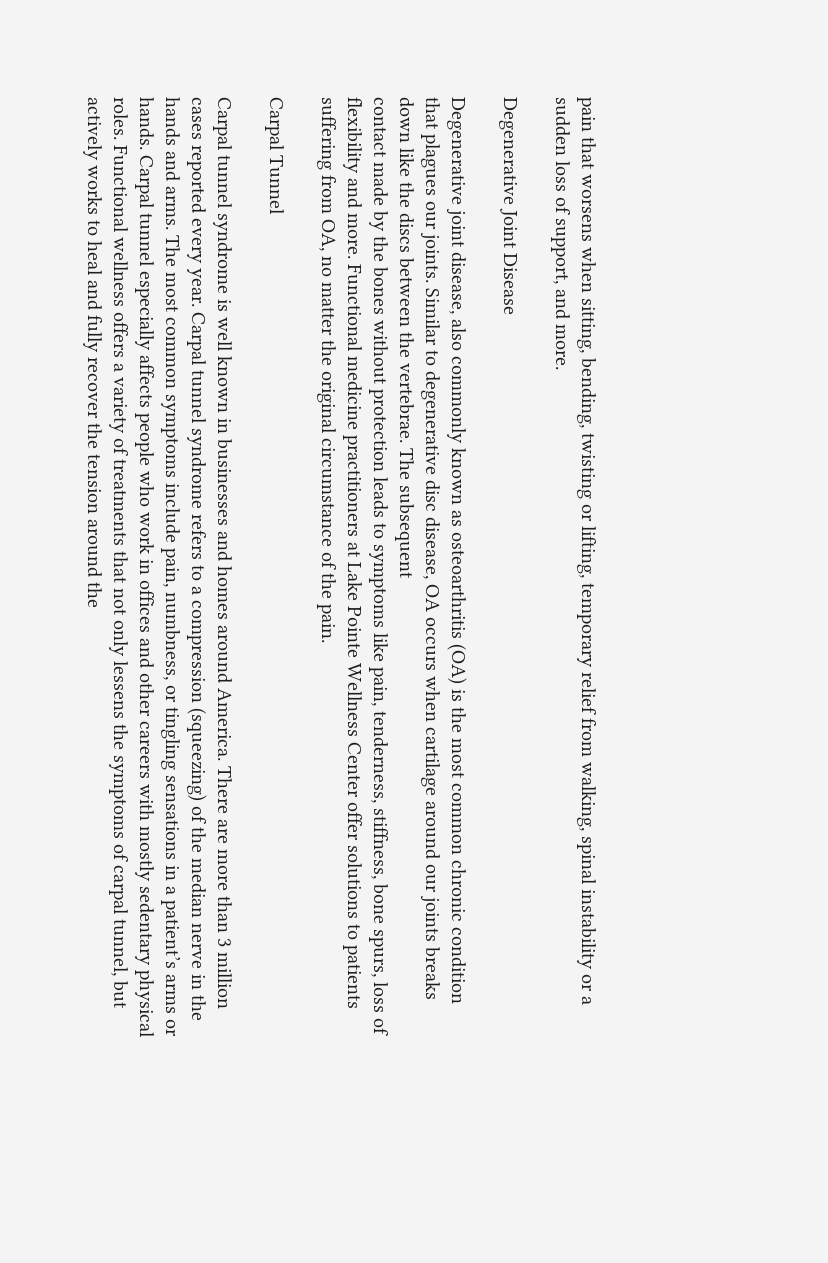pain that worsens when sitting, bending, twisting or lifting, temporary relief from walking, spinal instability or a sudden loss of support, and more.

Degenerative Joint Disease

Degenerative joint disease, also commonly known as osteoarthritis (OA) is the most common chronic condition that plagues our joints. Similar to degenerative disc disease, OA occurs when cartilage around our joints breaks down like the discs between the vertebrae. The subsequent
contact made by the bones without protection leads to symptoms like pain, tenderness, stiffness, bone spurs, loss of flexibility and more. Functional medicine practitioners at Lake Pointe Wellness Center offer solutions to patients suffering from OA, no matter the original circumstance of the pain.

Carpal Tunnel

Carpal tunnel syndrome is well known in businesses and homes around America. There are more than 3 million cases reported every year. Carpal tunnel syndrome refers to a compression (squeezing) of the median nerve in the hands and arms. The most common symptoms include pain, numbness, or tingling sensations in a patient’s arms or hands. Carpal tunnel especially affects people who work in offices and other careers with mostly sedentary physical roles. Functional wellness offers a variety of treatments that not only lessens the symptoms of carpal tunnel, but actively works to heal and fully recover the tension around the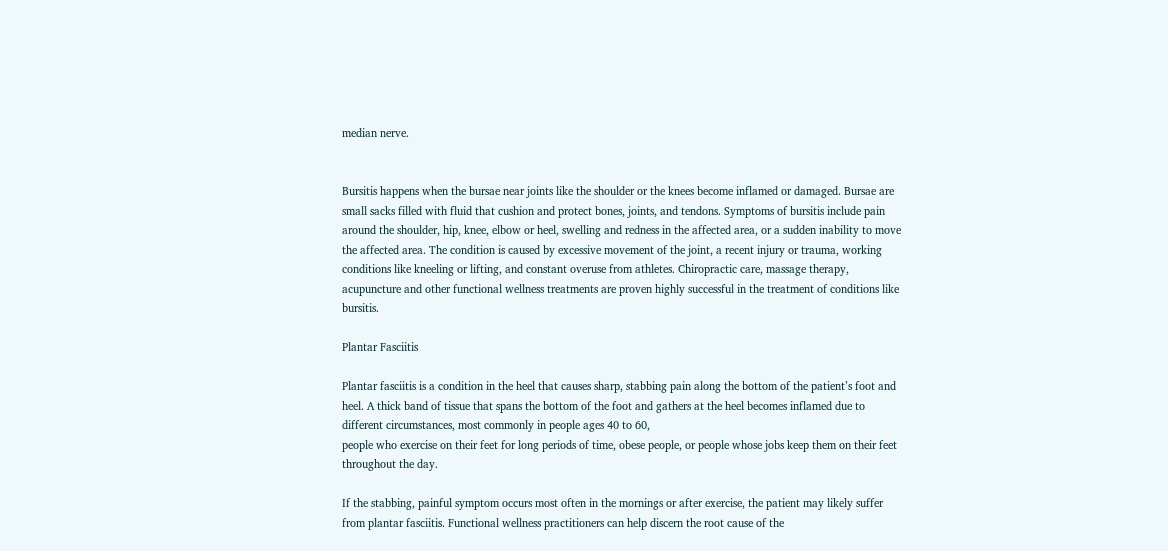median nerve.


Bursitis happens when the bursae near joints like the shoulder or the knees become inflamed or damaged. Bursae are small sacks filled with fluid that cushion and protect bones, joints, and tendons. Symptoms of bursitis include pain around the shoulder, hip, knee, elbow or heel, swelling and redness in the affected area, or a sudden inability to move the affected area. The condition is caused by excessive movement of the joint, a recent injury or trauma, working conditions like kneeling or lifting, and constant overuse from athletes. Chiropractic care, massage therapy, acupuncture and other functional wellness treatments are proven highly successful in the treatment of conditions like bursitis.

Plantar Fasciitis

Plantar fasciitis is a condition in the heel that causes sharp, stabbing pain along the bottom of the patient’s foot and heel. A thick band of tissue that spans the bottom of the foot and gathers at the heel becomes inflamed due to different circumstances, most commonly in people ages 40 to 60,
people who exercise on their feet for long periods of time, obese people, or people whose jobs keep them on their feet throughout the day.

If the stabbing, painful symptom occurs most often in the mornings or after exercise, the patient may likely suffer from plantar fasciitis. Functional wellness practitioners can help discern the root cause of the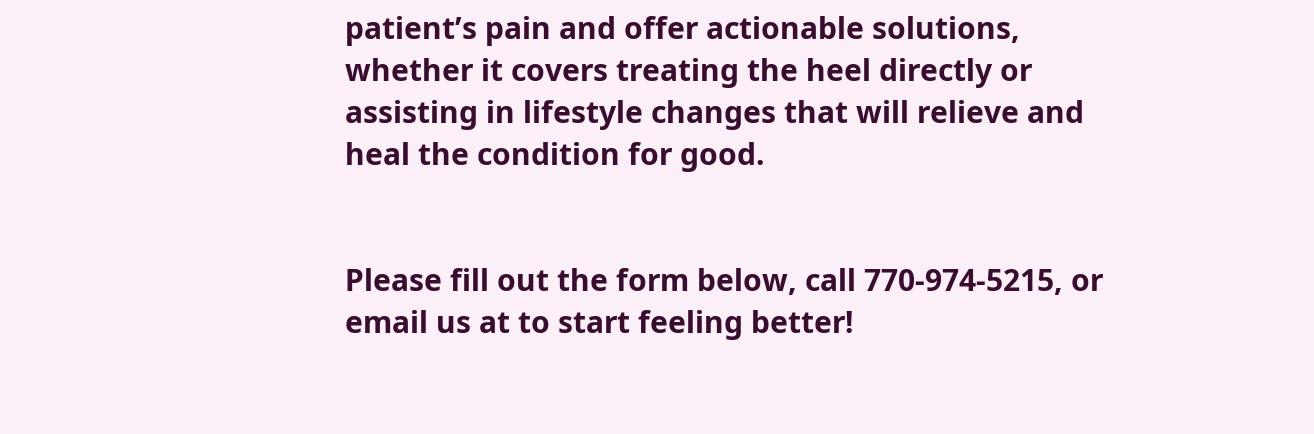patient’s pain and offer actionable solutions, whether it covers treating the heel directly or assisting in lifestyle changes that will relieve and heal the condition for good.


Please fill out the form below, call 770-974-5215, or email us at to start feeling better!